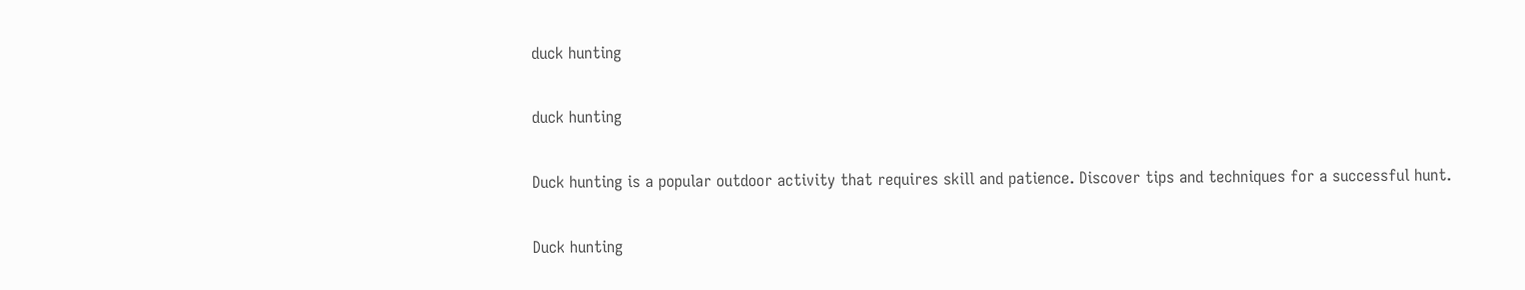duck hunting

duck hunting

Duck hunting is a popular outdoor activity that requires skill and patience. Discover tips and techniques for a successful hunt.

Duck hunting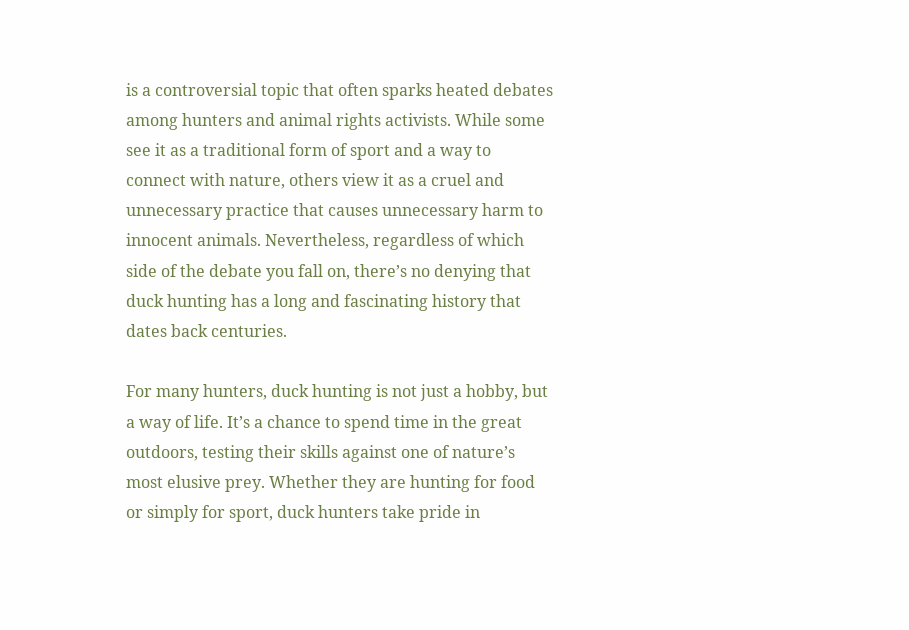is a controversial topic that often sparks heated debates among hunters and animal rights activists. While some see it as a traditional form of sport and a way to connect with nature, others view it as a cruel and unnecessary practice that causes unnecessary harm to innocent animals. Nevertheless, regardless of which side of the debate you fall on, there’s no denying that duck hunting has a long and fascinating history that dates back centuries.

For many hunters, duck hunting is not just a hobby, but a way of life. It’s a chance to spend time in the great outdoors, testing their skills against one of nature’s most elusive prey. Whether they are hunting for food or simply for sport, duck hunters take pride in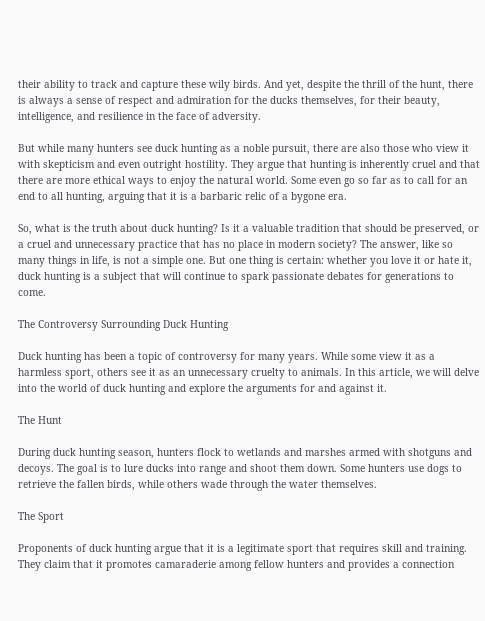their ability to track and capture these wily birds. And yet, despite the thrill of the hunt, there is always a sense of respect and admiration for the ducks themselves, for their beauty, intelligence, and resilience in the face of adversity.

But while many hunters see duck hunting as a noble pursuit, there are also those who view it with skepticism and even outright hostility. They argue that hunting is inherently cruel and that there are more ethical ways to enjoy the natural world. Some even go so far as to call for an end to all hunting, arguing that it is a barbaric relic of a bygone era.

So, what is the truth about duck hunting? Is it a valuable tradition that should be preserved, or a cruel and unnecessary practice that has no place in modern society? The answer, like so many things in life, is not a simple one. But one thing is certain: whether you love it or hate it, duck hunting is a subject that will continue to spark passionate debates for generations to come.

The Controversy Surrounding Duck Hunting

Duck hunting has been a topic of controversy for many years. While some view it as a harmless sport, others see it as an unnecessary cruelty to animals. In this article, we will delve into the world of duck hunting and explore the arguments for and against it.

The Hunt

During duck hunting season, hunters flock to wetlands and marshes armed with shotguns and decoys. The goal is to lure ducks into range and shoot them down. Some hunters use dogs to retrieve the fallen birds, while others wade through the water themselves.

The Sport

Proponents of duck hunting argue that it is a legitimate sport that requires skill and training. They claim that it promotes camaraderie among fellow hunters and provides a connection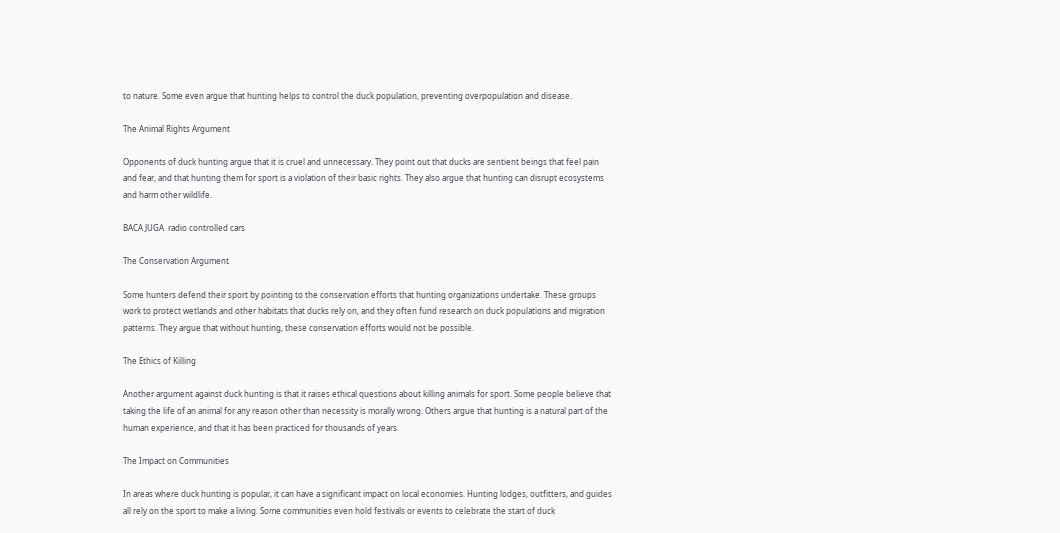to nature. Some even argue that hunting helps to control the duck population, preventing overpopulation and disease.

The Animal Rights Argument

Opponents of duck hunting argue that it is cruel and unnecessary. They point out that ducks are sentient beings that feel pain and fear, and that hunting them for sport is a violation of their basic rights. They also argue that hunting can disrupt ecosystems and harm other wildlife.

BACA JUGA  radio controlled cars

The Conservation Argument

Some hunters defend their sport by pointing to the conservation efforts that hunting organizations undertake. These groups work to protect wetlands and other habitats that ducks rely on, and they often fund research on duck populations and migration patterns. They argue that without hunting, these conservation efforts would not be possible.

The Ethics of Killing

Another argument against duck hunting is that it raises ethical questions about killing animals for sport. Some people believe that taking the life of an animal for any reason other than necessity is morally wrong. Others argue that hunting is a natural part of the human experience, and that it has been practiced for thousands of years.

The Impact on Communities

In areas where duck hunting is popular, it can have a significant impact on local economies. Hunting lodges, outfitters, and guides all rely on the sport to make a living. Some communities even hold festivals or events to celebrate the start of duck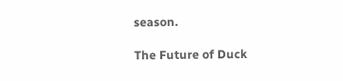season.

The Future of Duck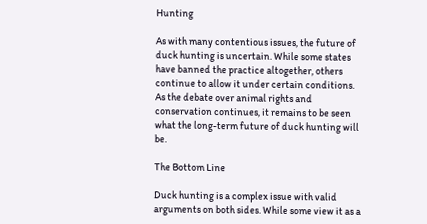Hunting

As with many contentious issues, the future of duck hunting is uncertain. While some states have banned the practice altogether, others continue to allow it under certain conditions. As the debate over animal rights and conservation continues, it remains to be seen what the long-term future of duck hunting will be.

The Bottom Line

Duck hunting is a complex issue with valid arguments on both sides. While some view it as a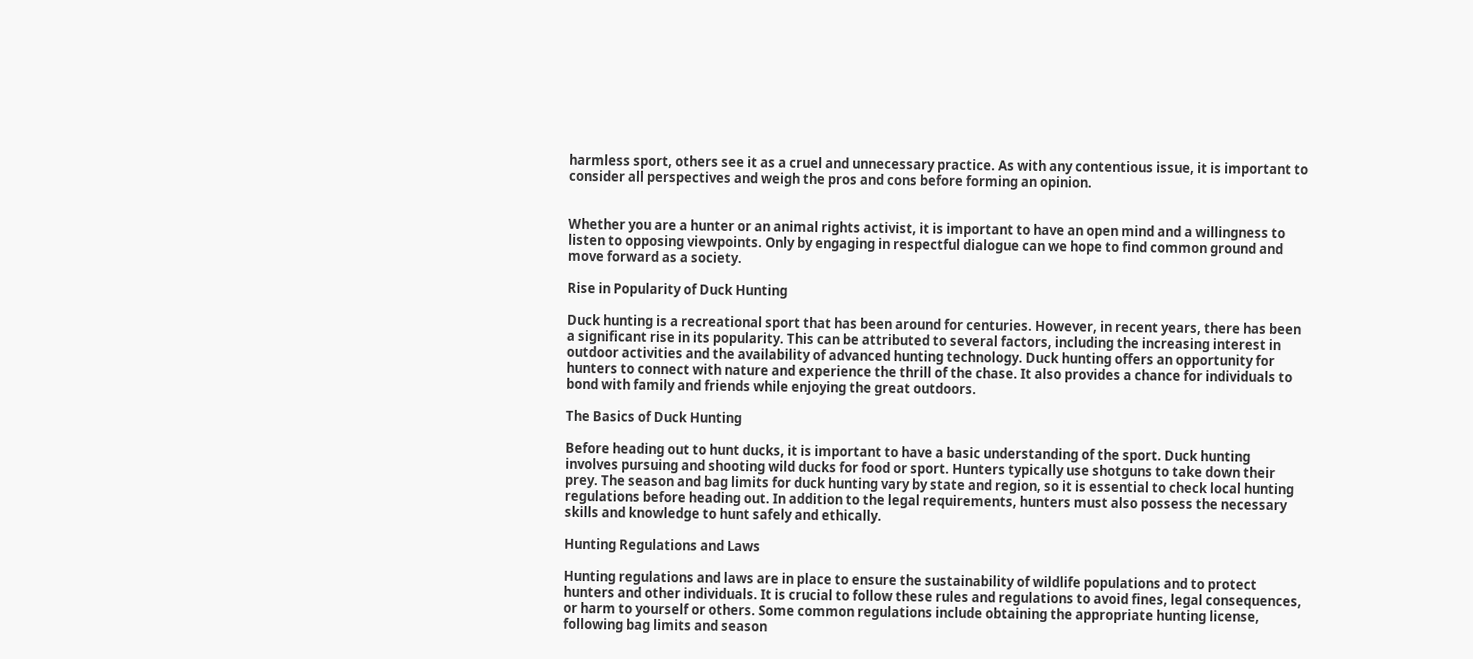harmless sport, others see it as a cruel and unnecessary practice. As with any contentious issue, it is important to consider all perspectives and weigh the pros and cons before forming an opinion.


Whether you are a hunter or an animal rights activist, it is important to have an open mind and a willingness to listen to opposing viewpoints. Only by engaging in respectful dialogue can we hope to find common ground and move forward as a society.

Rise in Popularity of Duck Hunting

Duck hunting is a recreational sport that has been around for centuries. However, in recent years, there has been a significant rise in its popularity. This can be attributed to several factors, including the increasing interest in outdoor activities and the availability of advanced hunting technology. Duck hunting offers an opportunity for hunters to connect with nature and experience the thrill of the chase. It also provides a chance for individuals to bond with family and friends while enjoying the great outdoors.

The Basics of Duck Hunting

Before heading out to hunt ducks, it is important to have a basic understanding of the sport. Duck hunting involves pursuing and shooting wild ducks for food or sport. Hunters typically use shotguns to take down their prey. The season and bag limits for duck hunting vary by state and region, so it is essential to check local hunting regulations before heading out. In addition to the legal requirements, hunters must also possess the necessary skills and knowledge to hunt safely and ethically.

Hunting Regulations and Laws

Hunting regulations and laws are in place to ensure the sustainability of wildlife populations and to protect hunters and other individuals. It is crucial to follow these rules and regulations to avoid fines, legal consequences, or harm to yourself or others. Some common regulations include obtaining the appropriate hunting license, following bag limits and season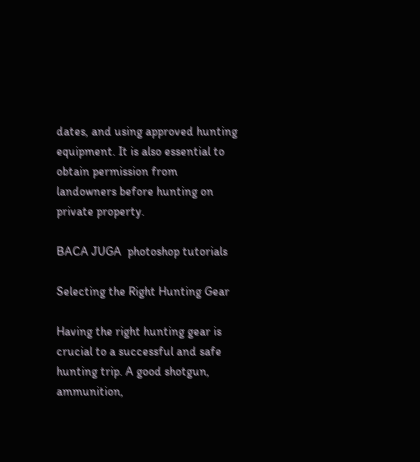dates, and using approved hunting equipment. It is also essential to obtain permission from landowners before hunting on private property.

BACA JUGA  photoshop tutorials

Selecting the Right Hunting Gear

Having the right hunting gear is crucial to a successful and safe hunting trip. A good shotgun, ammunition,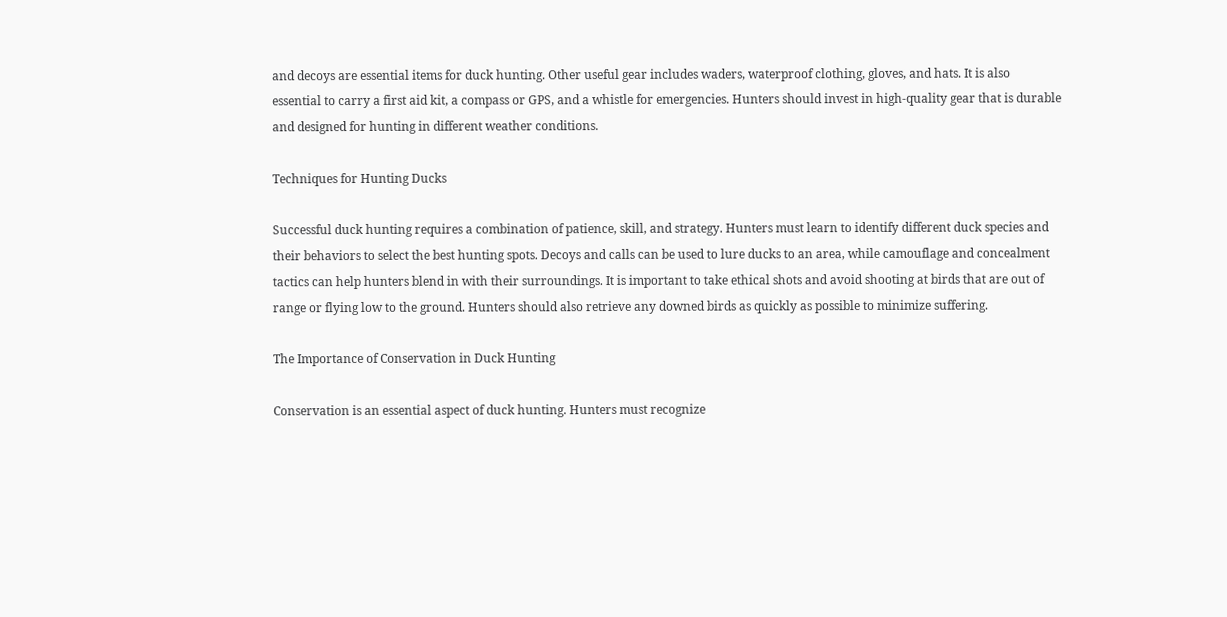and decoys are essential items for duck hunting. Other useful gear includes waders, waterproof clothing, gloves, and hats. It is also essential to carry a first aid kit, a compass or GPS, and a whistle for emergencies. Hunters should invest in high-quality gear that is durable and designed for hunting in different weather conditions.

Techniques for Hunting Ducks

Successful duck hunting requires a combination of patience, skill, and strategy. Hunters must learn to identify different duck species and their behaviors to select the best hunting spots. Decoys and calls can be used to lure ducks to an area, while camouflage and concealment tactics can help hunters blend in with their surroundings. It is important to take ethical shots and avoid shooting at birds that are out of range or flying low to the ground. Hunters should also retrieve any downed birds as quickly as possible to minimize suffering.

The Importance of Conservation in Duck Hunting

Conservation is an essential aspect of duck hunting. Hunters must recognize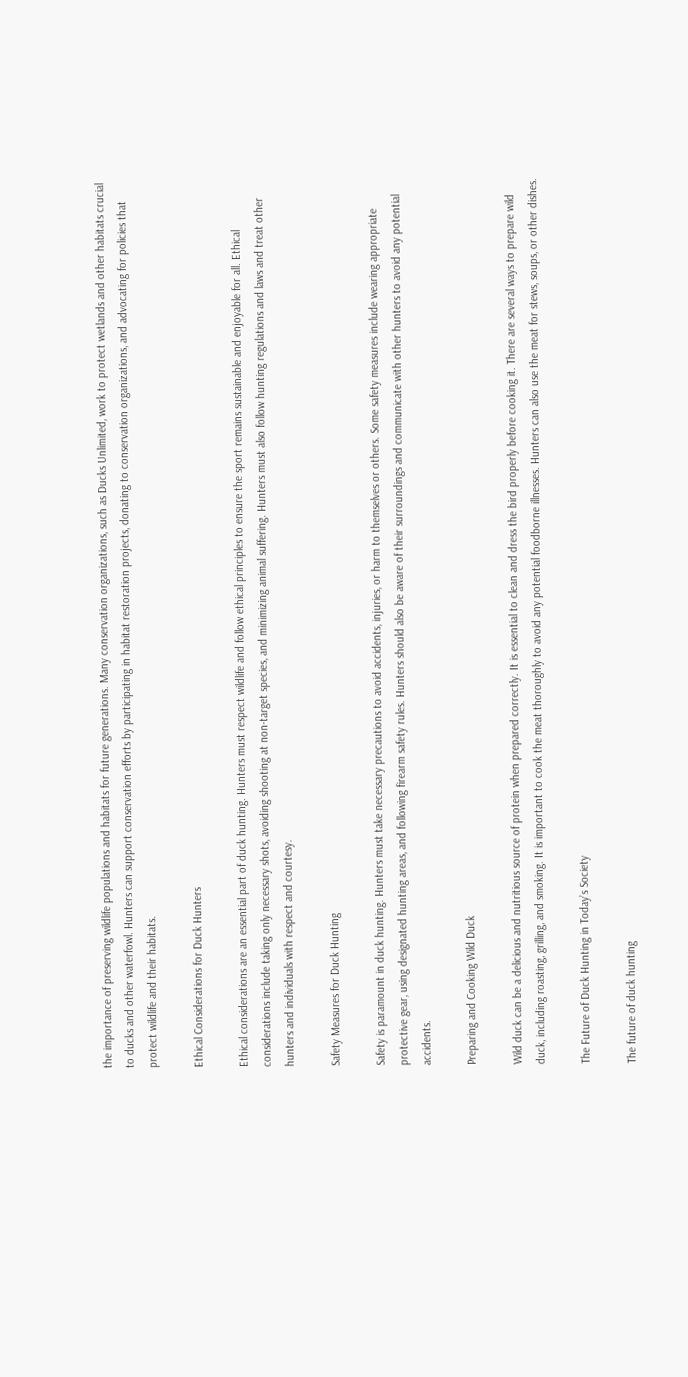the importance of preserving wildlife populations and habitats for future generations. Many conservation organizations, such as Ducks Unlimited, work to protect wetlands and other habitats crucial to ducks and other waterfowl. Hunters can support conservation efforts by participating in habitat restoration projects, donating to conservation organizations, and advocating for policies that protect wildlife and their habitats.

Ethical Considerations for Duck Hunters

Ethical considerations are an essential part of duck hunting. Hunters must respect wildlife and follow ethical principles to ensure the sport remains sustainable and enjoyable for all. Ethical considerations include taking only necessary shots, avoiding shooting at non-target species, and minimizing animal suffering. Hunters must also follow hunting regulations and laws and treat other hunters and individuals with respect and courtesy.

Safety Measures for Duck Hunting

Safety is paramount in duck hunting. Hunters must take necessary precautions to avoid accidents, injuries, or harm to themselves or others. Some safety measures include wearing appropriate protective gear, using designated hunting areas, and following firearm safety rules. Hunters should also be aware of their surroundings and communicate with other hunters to avoid any potential accidents.

Preparing and Cooking Wild Duck

Wild duck can be a delicious and nutritious source of protein when prepared correctly. It is essential to clean and dress the bird properly before cooking it. There are several ways to prepare wild duck, including roasting, grilling, and smoking. It is important to cook the meat thoroughly to avoid any potential foodborne illnesses. Hunters can also use the meat for stews, soups, or other dishes.

The Future of Duck Hunting in Today’s Society

The future of duck hunting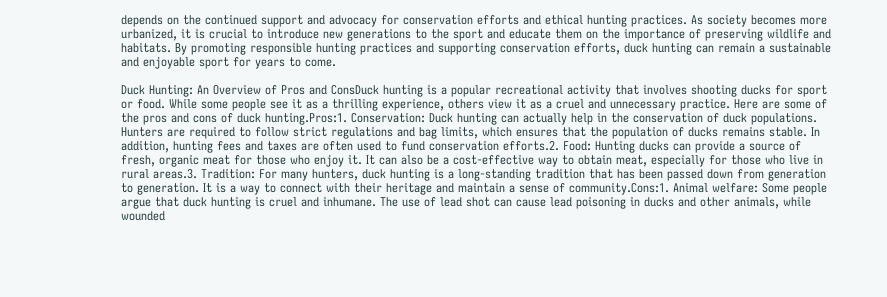depends on the continued support and advocacy for conservation efforts and ethical hunting practices. As society becomes more urbanized, it is crucial to introduce new generations to the sport and educate them on the importance of preserving wildlife and habitats. By promoting responsible hunting practices and supporting conservation efforts, duck hunting can remain a sustainable and enjoyable sport for years to come.

Duck Hunting: An Overview of Pros and ConsDuck hunting is a popular recreational activity that involves shooting ducks for sport or food. While some people see it as a thrilling experience, others view it as a cruel and unnecessary practice. Here are some of the pros and cons of duck hunting.Pros:1. Conservation: Duck hunting can actually help in the conservation of duck populations. Hunters are required to follow strict regulations and bag limits, which ensures that the population of ducks remains stable. In addition, hunting fees and taxes are often used to fund conservation efforts.2. Food: Hunting ducks can provide a source of fresh, organic meat for those who enjoy it. It can also be a cost-effective way to obtain meat, especially for those who live in rural areas.3. Tradition: For many hunters, duck hunting is a long-standing tradition that has been passed down from generation to generation. It is a way to connect with their heritage and maintain a sense of community.Cons:1. Animal welfare: Some people argue that duck hunting is cruel and inhumane. The use of lead shot can cause lead poisoning in ducks and other animals, while wounded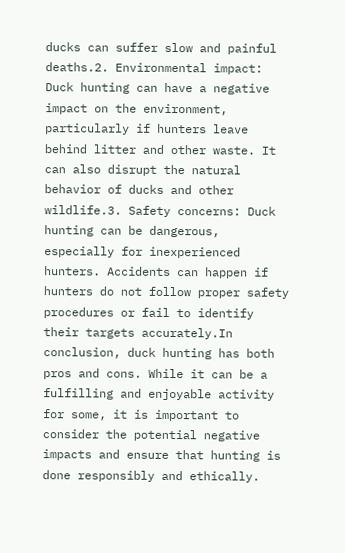ducks can suffer slow and painful deaths.2. Environmental impact: Duck hunting can have a negative impact on the environment, particularly if hunters leave behind litter and other waste. It can also disrupt the natural behavior of ducks and other wildlife.3. Safety concerns: Duck hunting can be dangerous, especially for inexperienced hunters. Accidents can happen if hunters do not follow proper safety procedures or fail to identify their targets accurately.In conclusion, duck hunting has both pros and cons. While it can be a fulfilling and enjoyable activity for some, it is important to consider the potential negative impacts and ensure that hunting is done responsibly and ethically.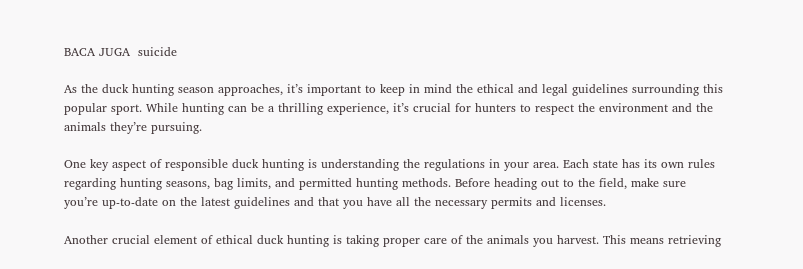BACA JUGA  suicide

As the duck hunting season approaches, it’s important to keep in mind the ethical and legal guidelines surrounding this popular sport. While hunting can be a thrilling experience, it’s crucial for hunters to respect the environment and the animals they’re pursuing.

One key aspect of responsible duck hunting is understanding the regulations in your area. Each state has its own rules regarding hunting seasons, bag limits, and permitted hunting methods. Before heading out to the field, make sure you’re up-to-date on the latest guidelines and that you have all the necessary permits and licenses.

Another crucial element of ethical duck hunting is taking proper care of the animals you harvest. This means retrieving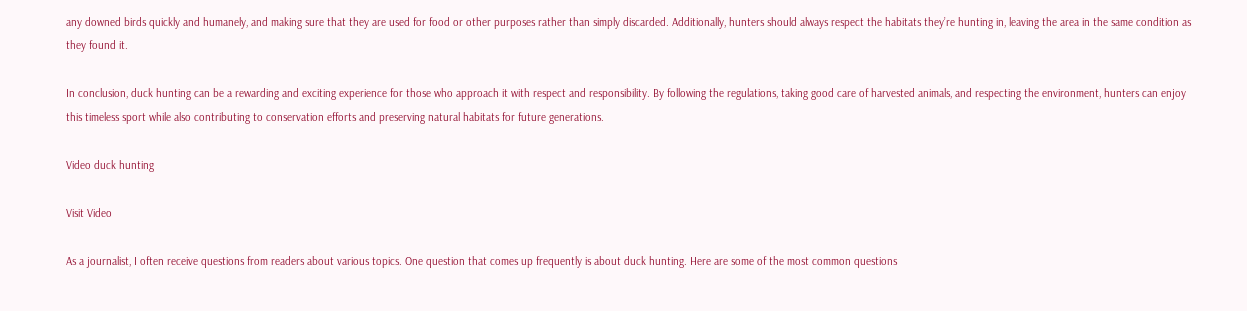any downed birds quickly and humanely, and making sure that they are used for food or other purposes rather than simply discarded. Additionally, hunters should always respect the habitats they’re hunting in, leaving the area in the same condition as they found it.

In conclusion, duck hunting can be a rewarding and exciting experience for those who approach it with respect and responsibility. By following the regulations, taking good care of harvested animals, and respecting the environment, hunters can enjoy this timeless sport while also contributing to conservation efforts and preserving natural habitats for future generations.

Video duck hunting

Visit Video

As a journalist, I often receive questions from readers about various topics. One question that comes up frequently is about duck hunting. Here are some of the most common questions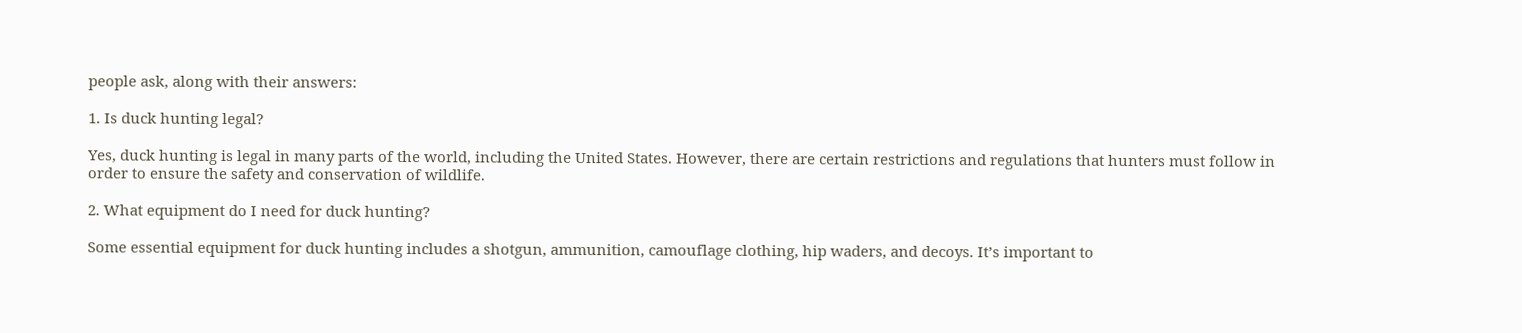people ask, along with their answers:

1. Is duck hunting legal?

Yes, duck hunting is legal in many parts of the world, including the United States. However, there are certain restrictions and regulations that hunters must follow in order to ensure the safety and conservation of wildlife.

2. What equipment do I need for duck hunting?

Some essential equipment for duck hunting includes a shotgun, ammunition, camouflage clothing, hip waders, and decoys. It’s important to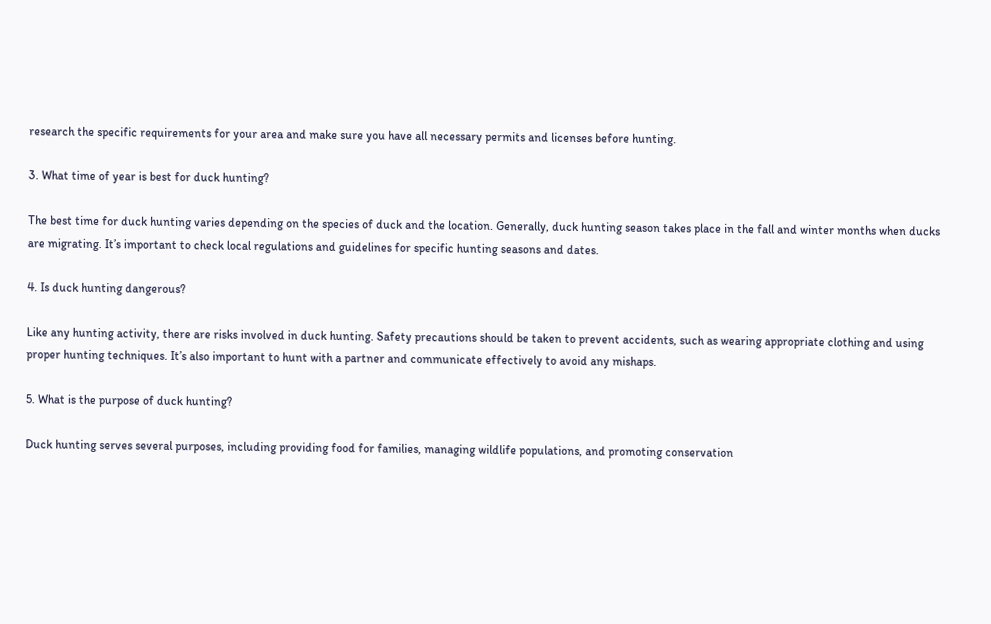research the specific requirements for your area and make sure you have all necessary permits and licenses before hunting.

3. What time of year is best for duck hunting?

The best time for duck hunting varies depending on the species of duck and the location. Generally, duck hunting season takes place in the fall and winter months when ducks are migrating. It’s important to check local regulations and guidelines for specific hunting seasons and dates.

4. Is duck hunting dangerous?

Like any hunting activity, there are risks involved in duck hunting. Safety precautions should be taken to prevent accidents, such as wearing appropriate clothing and using proper hunting techniques. It’s also important to hunt with a partner and communicate effectively to avoid any mishaps.

5. What is the purpose of duck hunting?

Duck hunting serves several purposes, including providing food for families, managing wildlife populations, and promoting conservation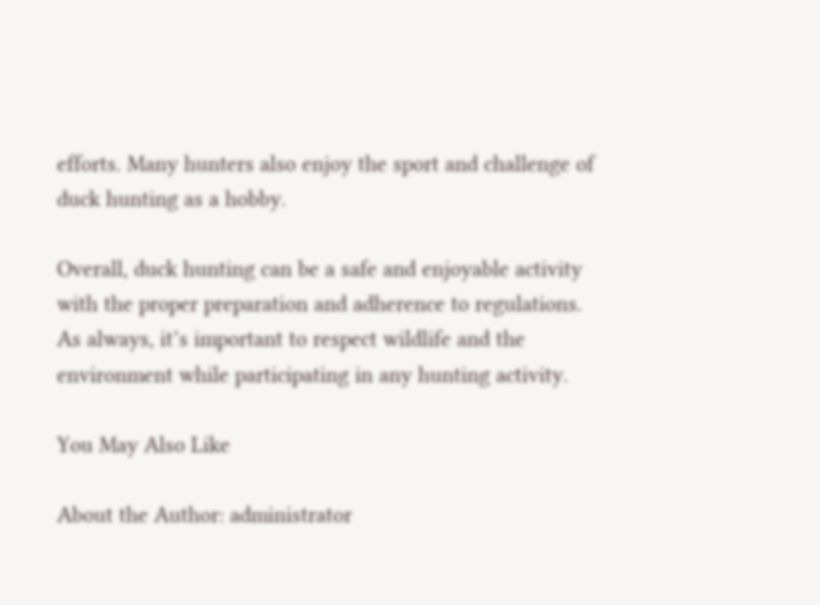efforts. Many hunters also enjoy the sport and challenge of duck hunting as a hobby.

Overall, duck hunting can be a safe and enjoyable activity with the proper preparation and adherence to regulations. As always, it’s important to respect wildlife and the environment while participating in any hunting activity.

You May Also Like

About the Author: administrator